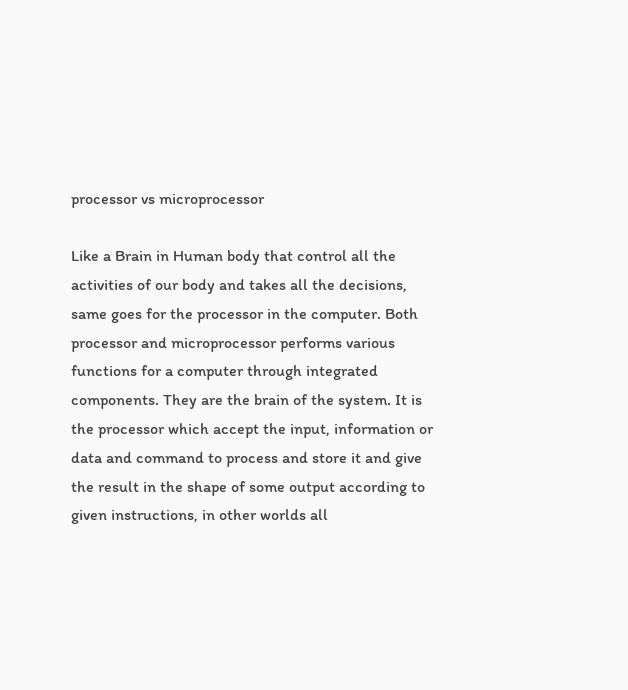processor vs microprocessor

Like a Brain in Human body that control all the activities of our body and takes all the decisions, same goes for the processor in the computer. Both processor and microprocessor performs various functions for a computer through integrated components. They are the brain of the system. It is the processor which accept the input, information or data and command to process and store it and give the result in the shape of some output according to given instructions, in other worlds all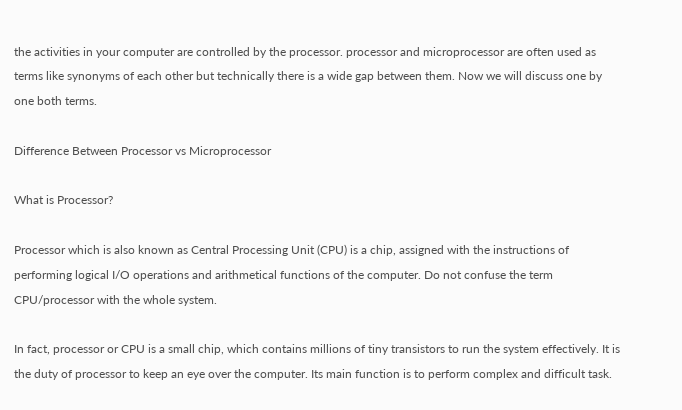the activities in your computer are controlled by the processor. processor and microprocessor are often used as terms like synonyms of each other but technically there is a wide gap between them. Now we will discuss one by one both terms.

Difference Between Processor vs Microprocessor

What is Processor?

Processor which is also known as Central Processing Unit (CPU) is a chip, assigned with the instructions of performing logical I/O operations and arithmetical functions of the computer. Do not confuse the term CPU/processor with the whole system.

In fact, processor or CPU is a small chip, which contains millions of tiny transistors to run the system effectively. It is the duty of processor to keep an eye over the computer. Its main function is to perform complex and difficult task.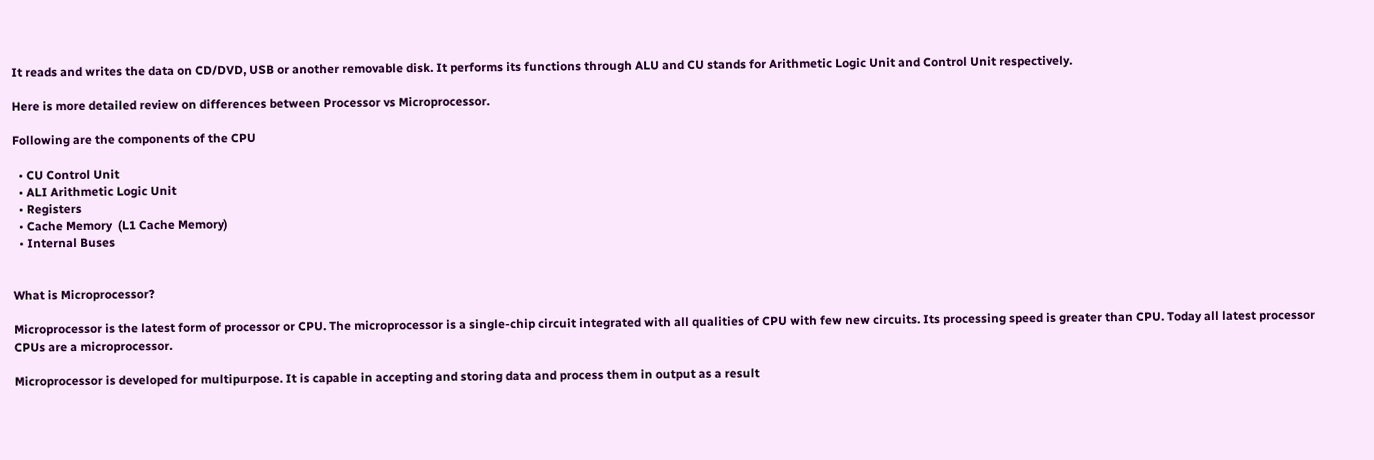It reads and writes the data on CD/DVD, USB or another removable disk. It performs its functions through ALU and CU stands for Arithmetic Logic Unit and Control Unit respectively.

Here is more detailed review on differences between Processor vs Microprocessor.

Following are the components of the CPU

  • CU Control Unit
  • ALI Arithmetic Logic Unit
  • Registers
  • Cache Memory  (L1 Cache Memory)
  • Internal Buses


What is Microprocessor?

Microprocessor is the latest form of processor or CPU. The microprocessor is a single-chip circuit integrated with all qualities of CPU with few new circuits. Its processing speed is greater than CPU. Today all latest processor CPUs are a microprocessor.

Microprocessor is developed for multipurpose. It is capable in accepting and storing data and process them in output as a result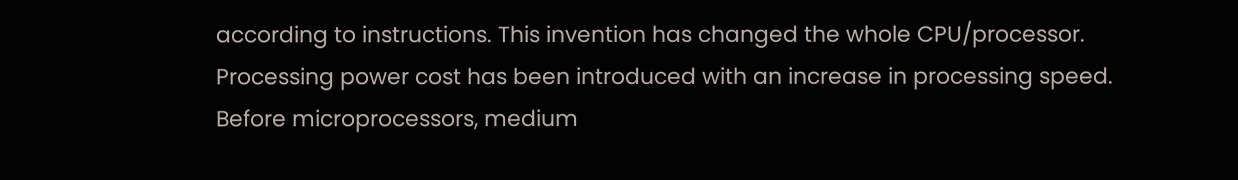according to instructions. This invention has changed the whole CPU/processor. Processing power cost has been introduced with an increase in processing speed.  Before microprocessors, medium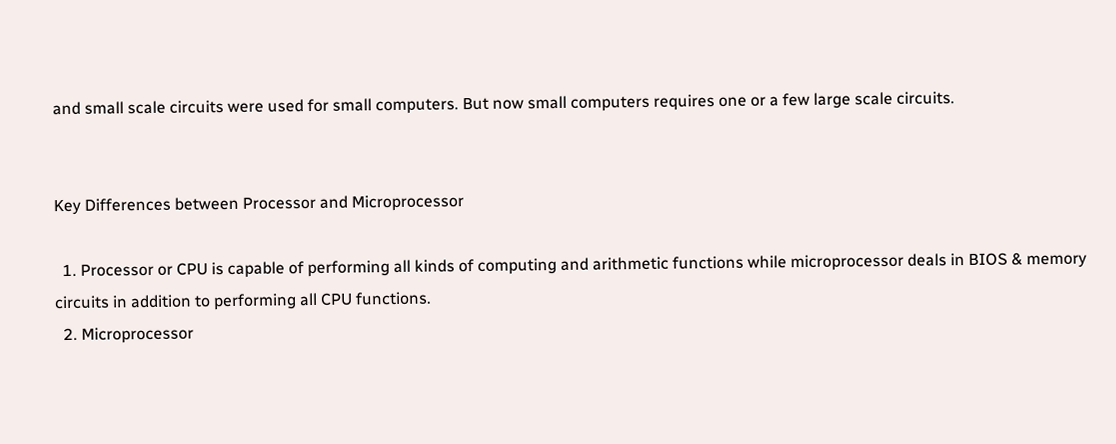and small scale circuits were used for small computers. But now small computers requires one or a few large scale circuits.


Key Differences between Processor and Microprocessor

  1. Processor or CPU is capable of performing all kinds of computing and arithmetic functions while microprocessor deals in BIOS & memory circuits in addition to performing all CPU functions.
  2. Microprocessor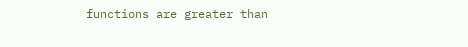functions are greater than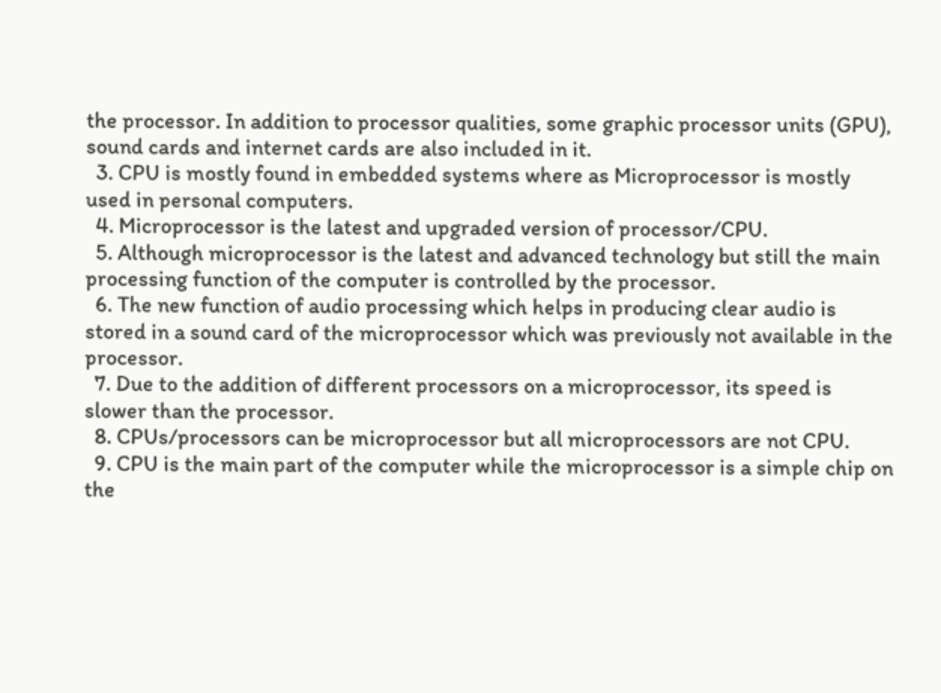the processor. In addition to processor qualities, some graphic processor units (GPU), sound cards and internet cards are also included in it.
  3. CPU is mostly found in embedded systems where as Microprocessor is mostly used in personal computers.
  4. Microprocessor is the latest and upgraded version of processor/CPU.
  5. Although microprocessor is the latest and advanced technology but still the main processing function of the computer is controlled by the processor.
  6. The new function of audio processing which helps in producing clear audio is stored in a sound card of the microprocessor which was previously not available in the processor.
  7. Due to the addition of different processors on a microprocessor, its speed is slower than the processor.
  8. CPUs/processors can be microprocessor but all microprocessors are not CPU.
  9. CPU is the main part of the computer while the microprocessor is a simple chip on the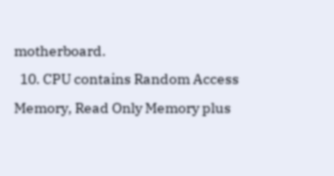motherboard.
  10. CPU contains Random Access Memory, Read Only Memory plus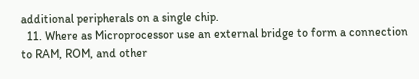additional peripherals on a single chip.
  11. Where as Microprocessor use an external bridge to form a connection to RAM, ROM, and other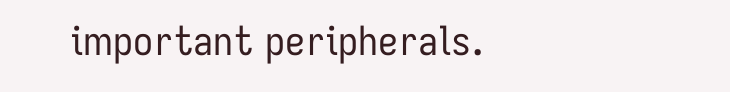important peripherals.